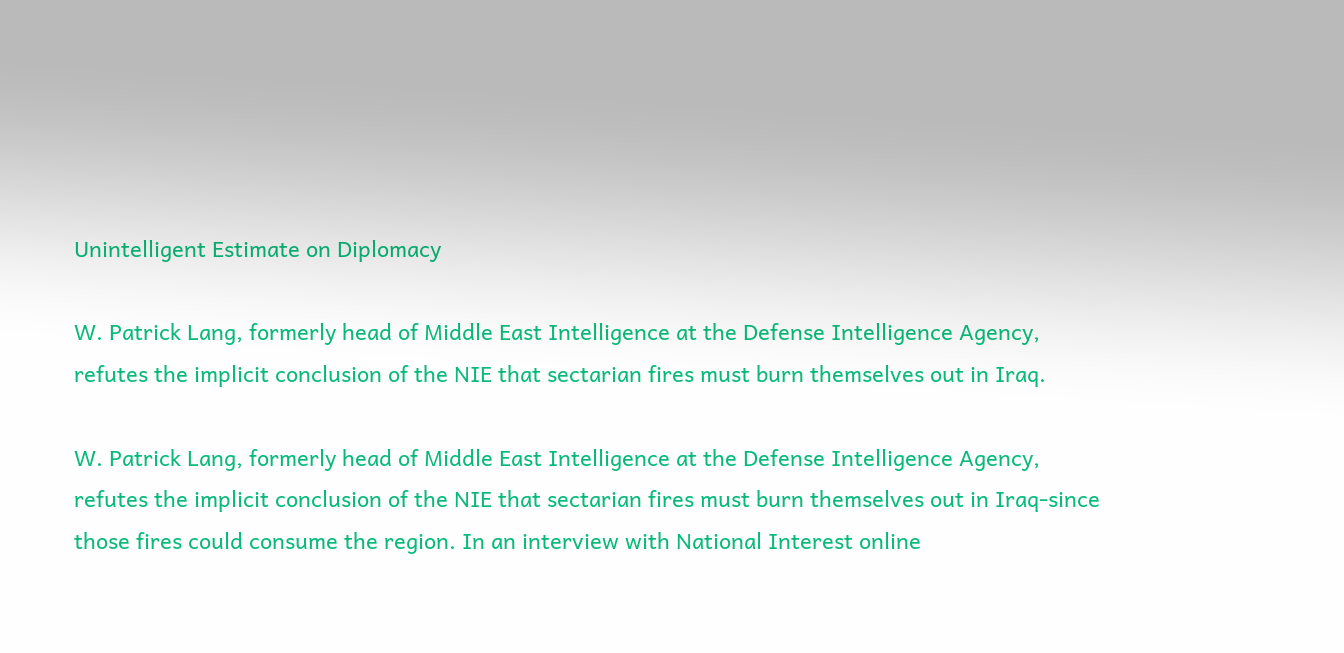Unintelligent Estimate on Diplomacy

W. Patrick Lang, formerly head of Middle East Intelligence at the Defense Intelligence Agency, refutes the implicit conclusion of the NIE that sectarian fires must burn themselves out in Iraq.

W. Patrick Lang, formerly head of Middle East Intelligence at the Defense Intelligence Agency, refutes the implicit conclusion of the NIE that sectarian fires must burn themselves out in Iraq-since those fires could consume the region. In an interview with National Interest online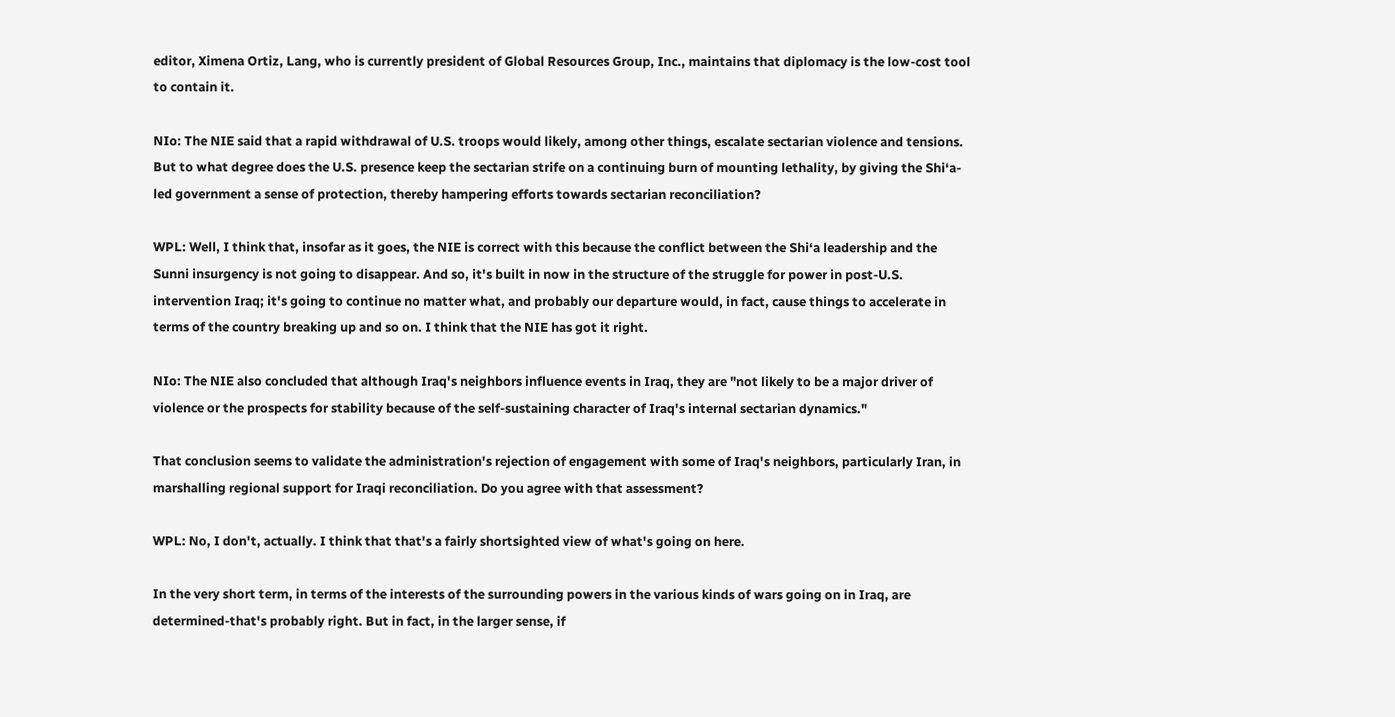editor, Ximena Ortiz, Lang, who is currently president of Global Resources Group, Inc., maintains that diplomacy is the low-cost tool to contain it.

NIo: The NIE said that a rapid withdrawal of U.S. troops would likely, among other things, escalate sectarian violence and tensions. But to what degree does the U.S. presence keep the sectarian strife on a continuing burn of mounting lethality, by giving the Shi‘a-led government a sense of protection, thereby hampering efforts towards sectarian reconciliation?

WPL: Well, I think that, insofar as it goes, the NIE is correct with this because the conflict between the Shi‘a leadership and the Sunni insurgency is not going to disappear. And so, it's built in now in the structure of the struggle for power in post-U.S. intervention Iraq; it's going to continue no matter what, and probably our departure would, in fact, cause things to accelerate in terms of the country breaking up and so on. I think that the NIE has got it right.

NIo: The NIE also concluded that although Iraq's neighbors influence events in Iraq, they are "not likely to be a major driver of violence or the prospects for stability because of the self-sustaining character of Iraq's internal sectarian dynamics."

That conclusion seems to validate the administration's rejection of engagement with some of Iraq's neighbors, particularly Iran, in marshalling regional support for Iraqi reconciliation. Do you agree with that assessment?

WPL: No, I don't, actually. I think that that's a fairly shortsighted view of what's going on here.

In the very short term, in terms of the interests of the surrounding powers in the various kinds of wars going on in Iraq, are determined-that's probably right. But in fact, in the larger sense, if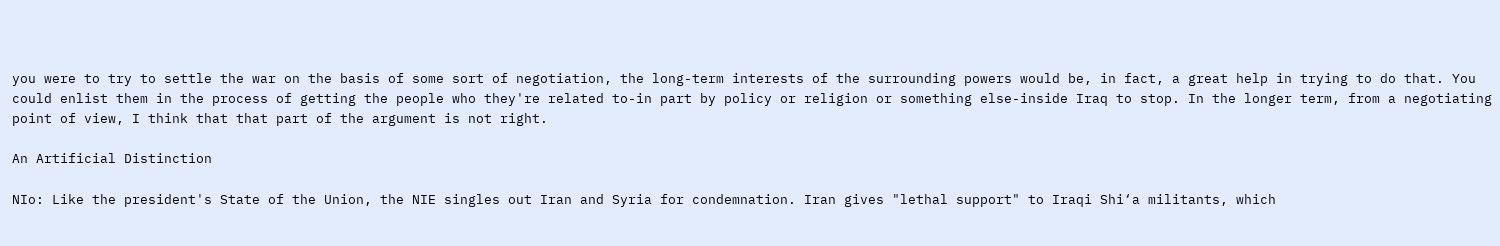you were to try to settle the war on the basis of some sort of negotiation, the long-term interests of the surrounding powers would be, in fact, a great help in trying to do that. You could enlist them in the process of getting the people who they're related to-in part by policy or religion or something else-inside Iraq to stop. In the longer term, from a negotiating point of view, I think that that part of the argument is not right.

An Artificial Distinction

NIo: Like the president's State of the Union, the NIE singles out Iran and Syria for condemnation. Iran gives "lethal support" to Iraqi Shi‘a militants, which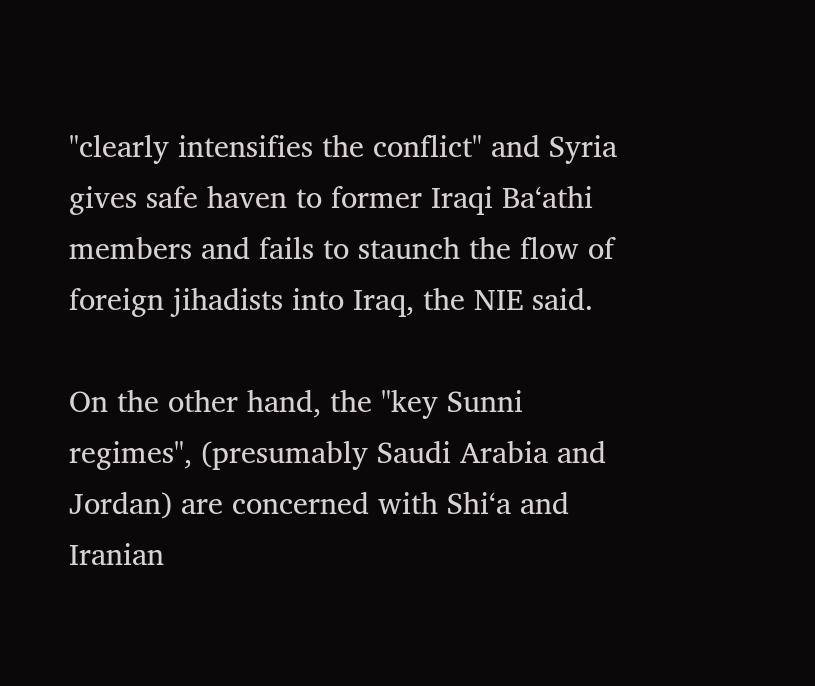"clearly intensifies the conflict" and Syria gives safe haven to former Iraqi Ba‘athi members and fails to staunch the flow of foreign jihadists into Iraq, the NIE said.

On the other hand, the "key Sunni regimes", (presumably Saudi Arabia and Jordan) are concerned with Shi‘a and Iranian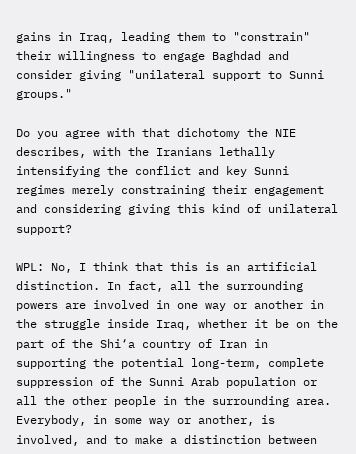gains in Iraq, leading them to "constrain" their willingness to engage Baghdad and consider giving "unilateral support to Sunni groups."

Do you agree with that dichotomy the NIE describes, with the Iranians lethally intensifying the conflict and key Sunni regimes merely constraining their engagement and considering giving this kind of unilateral support?

WPL: No, I think that this is an artificial distinction. In fact, all the surrounding powers are involved in one way or another in the struggle inside Iraq, whether it be on the part of the Shi‘a country of Iran in supporting the potential long-term, complete suppression of the Sunni Arab population or all the other people in the surrounding area. Everybody, in some way or another, is involved, and to make a distinction between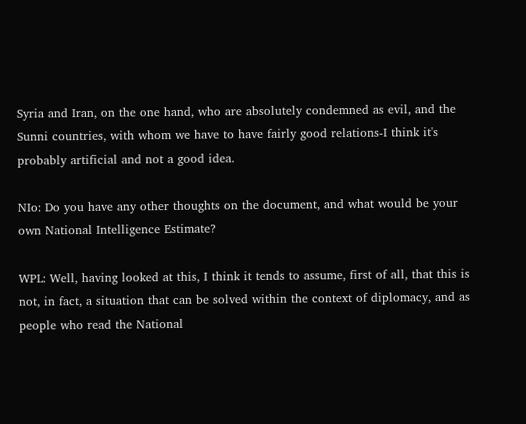Syria and Iran, on the one hand, who are absolutely condemned as evil, and the Sunni countries, with whom we have to have fairly good relations-I think it's probably artificial and not a good idea.

NIo: Do you have any other thoughts on the document, and what would be your own National Intelligence Estimate?

WPL: Well, having looked at this, I think it tends to assume, first of all, that this is not, in fact, a situation that can be solved within the context of diplomacy, and as people who read the National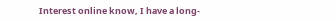Interest online know, I have a long-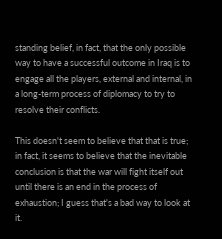standing belief, in fact, that the only possible way to have a successful outcome in Iraq is to engage all the players, external and internal, in a long-term process of diplomacy to try to resolve their conflicts.

This doesn't seem to believe that that is true; in fact, it seems to believe that the inevitable conclusion is that the war will fight itself out until there is an end in the process of exhaustion; I guess that's a bad way to look at it.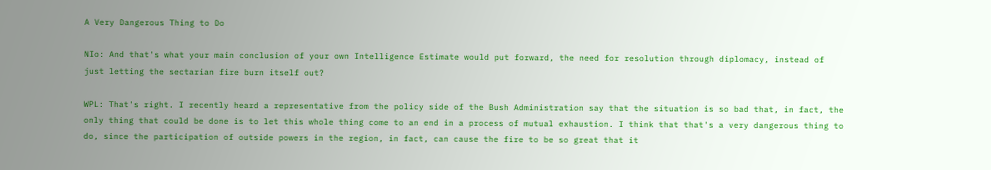A Very Dangerous Thing to Do

NIo: And that's what your main conclusion of your own Intelligence Estimate would put forward, the need for resolution through diplomacy, instead of just letting the sectarian fire burn itself out?

WPL: That's right. I recently heard a representative from the policy side of the Bush Administration say that the situation is so bad that, in fact, the only thing that could be done is to let this whole thing come to an end in a process of mutual exhaustion. I think that that's a very dangerous thing to do, since the participation of outside powers in the region, in fact, can cause the fire to be so great that it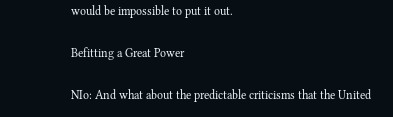would be impossible to put it out.

Befitting a Great Power

NIo: And what about the predictable criticisms that the United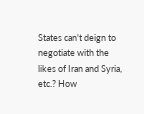States can't deign to negotiate with the likes of Iran and Syria, etc.? How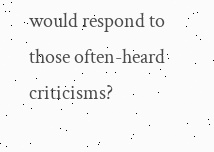would respond to those often-heard criticisms?